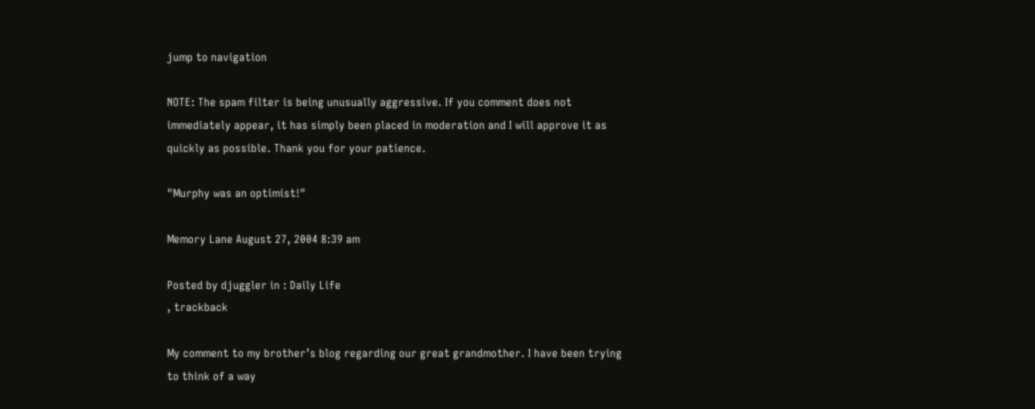jump to navigation

NOTE: The spam filter is being unusually aggressive. If you comment does not immediately appear, it has simply been placed in moderation and I will approve it as quickly as possible. Thank you for your patience.

"Murphy was an optimist!"

Memory Lane August 27, 2004 8:39 am

Posted by djuggler in : Daily Life
, trackback

My comment to my brother’s blog regarding our great grandmother. I have been trying to think of a way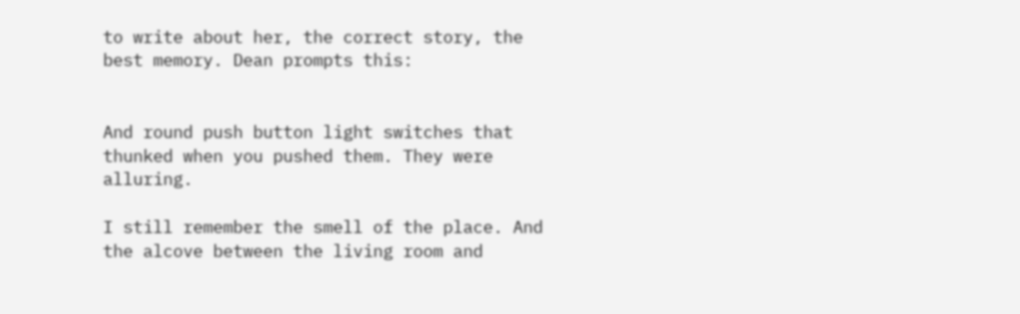to write about her, the correct story, the best memory. Dean prompts this:


And round push button light switches that thunked when you pushed them. They were alluring.

I still remember the smell of the place. And the alcove between the living room and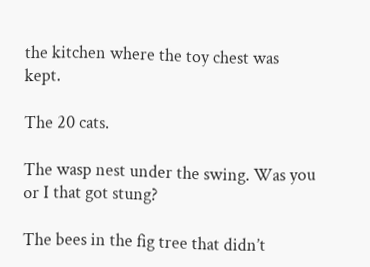the kitchen where the toy chest was kept.

The 20 cats.

The wasp nest under the swing. Was you or I that got stung?

The bees in the fig tree that didn’t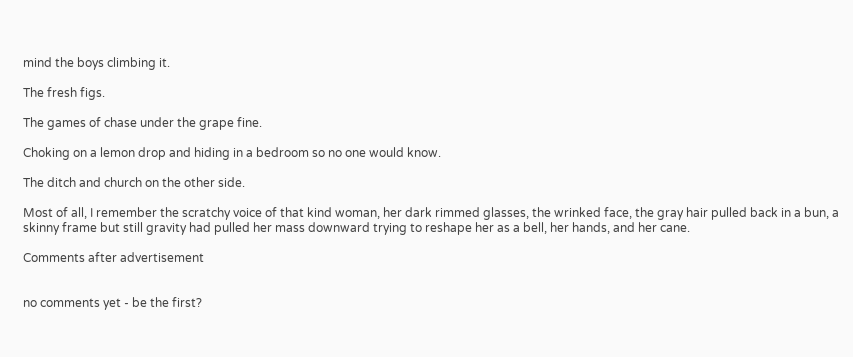mind the boys climbing it.

The fresh figs.

The games of chase under the grape fine.

Choking on a lemon drop and hiding in a bedroom so no one would know.

The ditch and church on the other side.

Most of all, I remember the scratchy voice of that kind woman, her dark rimmed glasses, the wrinked face, the gray hair pulled back in a bun, a skinny frame but still gravity had pulled her mass downward trying to reshape her as a bell, her hands, and her cane.

Comments after advertisement


no comments yet - be the first?